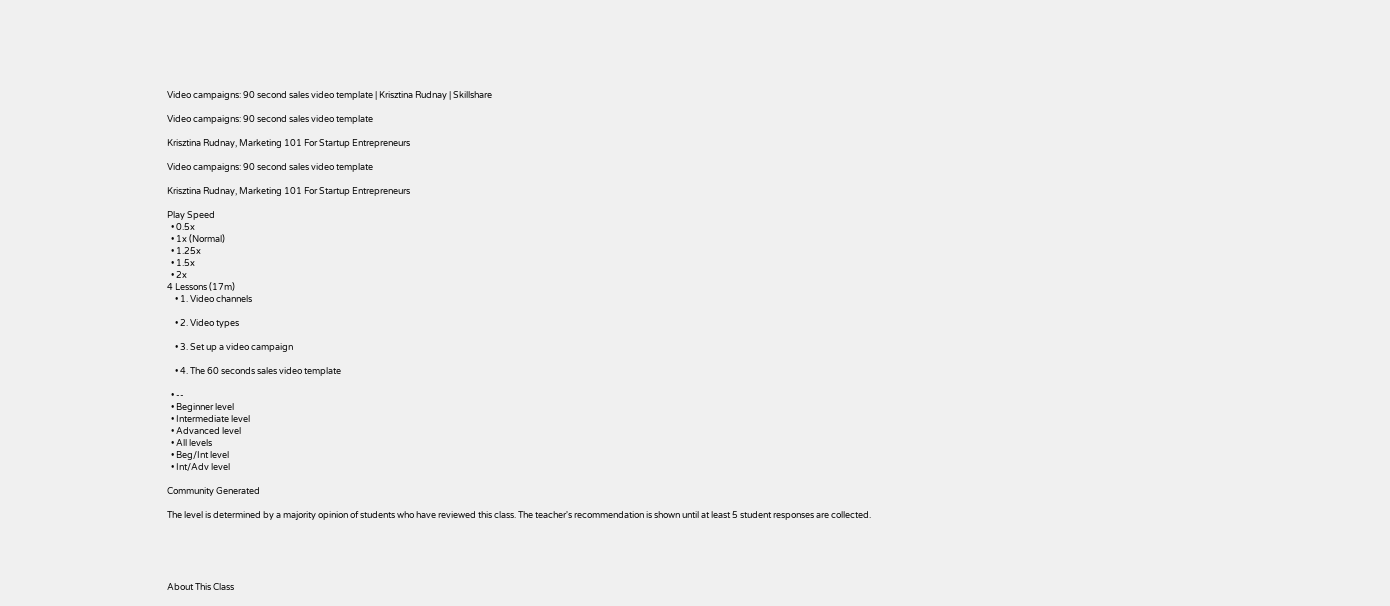Video campaigns: 90 second sales video template | Krisztina Rudnay | Skillshare

Video campaigns: 90 second sales video template

Krisztina Rudnay, Marketing 101 For Startup Entrepreneurs

Video campaigns: 90 second sales video template

Krisztina Rudnay, Marketing 101 For Startup Entrepreneurs

Play Speed
  • 0.5x
  • 1x (Normal)
  • 1.25x
  • 1.5x
  • 2x
4 Lessons (17m)
    • 1. Video channels

    • 2. Video types

    • 3. Set up a video campaign

    • 4. The 60 seconds sales video template

  • --
  • Beginner level
  • Intermediate level
  • Advanced level
  • All levels
  • Beg/Int level
  • Int/Adv level

Community Generated

The level is determined by a majority opinion of students who have reviewed this class. The teacher's recommendation is shown until at least 5 student responses are collected.





About This Class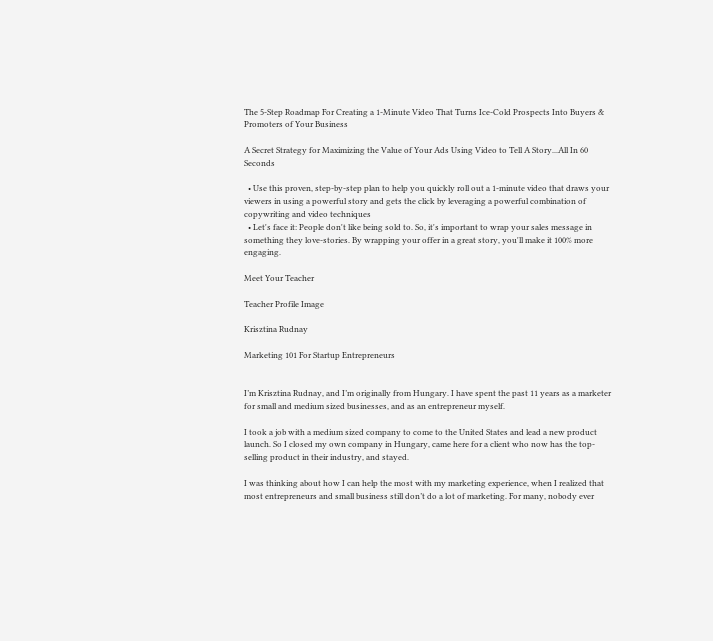The 5-Step Roadmap For Creating a 1-Minute Video That Turns Ice-Cold Prospects Into Buyers & Promoters of Your Business

A Secret Strategy for Maximizing the Value of Your Ads Using Video to Tell A Story...All In 60 Seconds

  • Use this proven, step-by-step plan to help you quickly roll out a 1-minute video that draws your viewers in using a powerful story and gets the click by leveraging a powerful combination of copywriting and video techniques
  • Let's face it: People don't like being sold to. So, it's important to wrap your sales message in something they love-stories. By wrapping your offer in a great story, you'll make it 100% more engaging.

Meet Your Teacher

Teacher Profile Image

Krisztina Rudnay

Marketing 101 For Startup Entrepreneurs


I’m Krisztina Rudnay, and I’m originally from Hungary. I have spent the past 11 years as a marketer for small and medium sized businesses, and as an entrepreneur myself.

I took a job with a medium sized company to come to the United States and lead a new product launch. So I closed my own company in Hungary, came here for a client who now has the top-selling product in their industry, and stayed.

I was thinking about how I can help the most with my marketing experience, when I realized that most entrepreneurs and small business still don’t do a lot of marketing. For many, nobody ever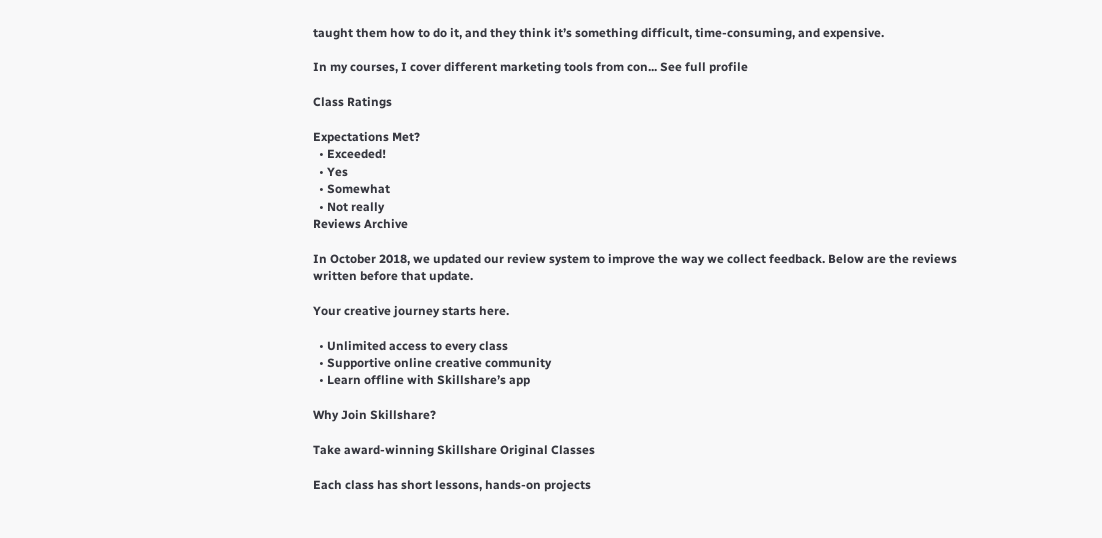taught them how to do it, and they think it’s something difficult, time-consuming, and expensive.

In my courses, I cover different marketing tools from con... See full profile

Class Ratings

Expectations Met?
  • Exceeded!
  • Yes
  • Somewhat
  • Not really
Reviews Archive

In October 2018, we updated our review system to improve the way we collect feedback. Below are the reviews written before that update.

Your creative journey starts here.

  • Unlimited access to every class
  • Supportive online creative community
  • Learn offline with Skillshare’s app

Why Join Skillshare?

Take award-winning Skillshare Original Classes

Each class has short lessons, hands-on projects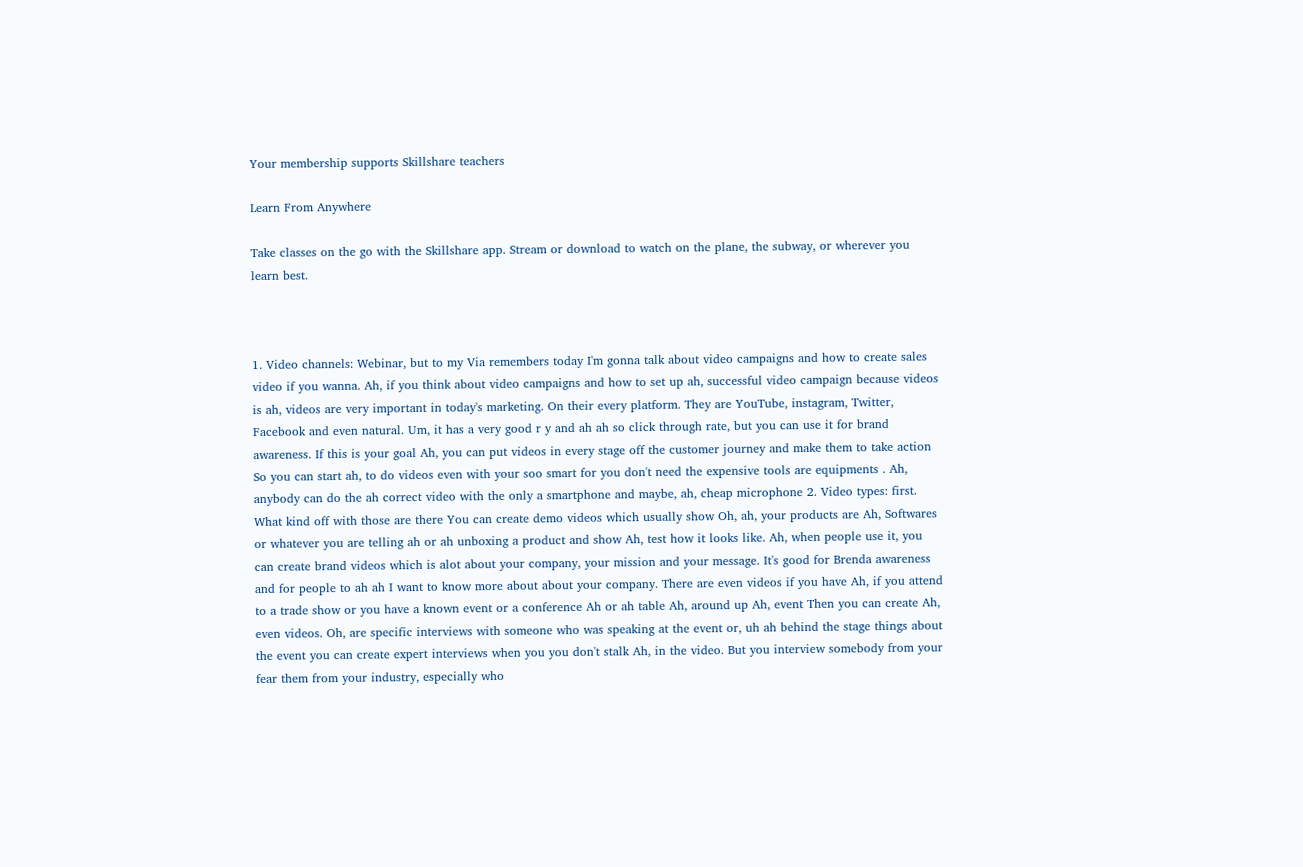Your membership supports Skillshare teachers

Learn From Anywhere

Take classes on the go with the Skillshare app. Stream or download to watch on the plane, the subway, or wherever you learn best.



1. Video channels: Webinar, but to my Via remembers today I'm gonna talk about video campaigns and how to create sales video if you wanna. Ah, if you think about video campaigns and how to set up ah, successful video campaign because videos is ah, videos are very important in today's marketing. On their every platform. They are YouTube, instagram, Twitter, Facebook and even natural. Um, it has a very good r y and ah ah so click through rate, but you can use it for brand awareness. If this is your goal Ah, you can put videos in every stage off the customer journey and make them to take action So you can start ah, to do videos even with your soo smart for you don't need the expensive tools are equipments . Ah, anybody can do the ah correct video with the only a smartphone and maybe, ah, cheap microphone 2. Video types: first. What kind off with those are there You can create demo videos which usually show Oh, ah, your products are Ah, Softwares or whatever you are telling ah or ah unboxing a product and show Ah, test how it looks like. Ah, when people use it, you can create brand videos which is alot about your company, your mission and your message. It's good for Brenda awareness and for people to ah ah I want to know more about about your company. There are even videos if you have Ah, if you attend to a trade show or you have a known event or a conference Ah or ah table Ah, around up Ah, event Then you can create Ah, even videos. Oh, are specific interviews with someone who was speaking at the event or, uh ah behind the stage things about the event you can create expert interviews when you you don't stalk Ah, in the video. But you interview somebody from your fear them from your industry, especially who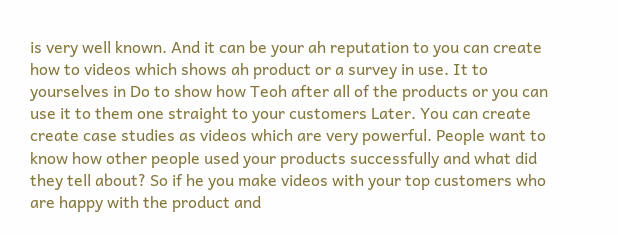is very well known. And it can be your ah reputation to you can create how to videos which shows ah product or a survey in use. It to yourselves in Do to show how Teoh after all of the products or you can use it to them one straight to your customers Later. You can create create case studies as videos which are very powerful. People want to know how other people used your products successfully and what did they tell about? So if he you make videos with your top customers who are happy with the product and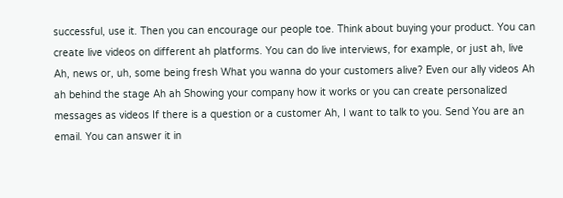successful, use it. Then you can encourage our people toe. Think about buying your product. You can create live videos on different ah platforms. You can do live interviews, for example, or just ah, live Ah, news or, uh, some being fresh What you wanna do your customers alive? Even our ally videos Ah ah behind the stage Ah ah Showing your company how it works or you can create personalized messages as videos If there is a question or a customer Ah, I want to talk to you. Send You are an email. You can answer it in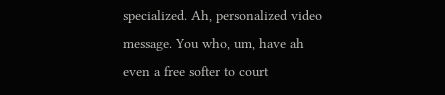specialized. Ah, personalized video message. You who, um, have ah even a free softer to court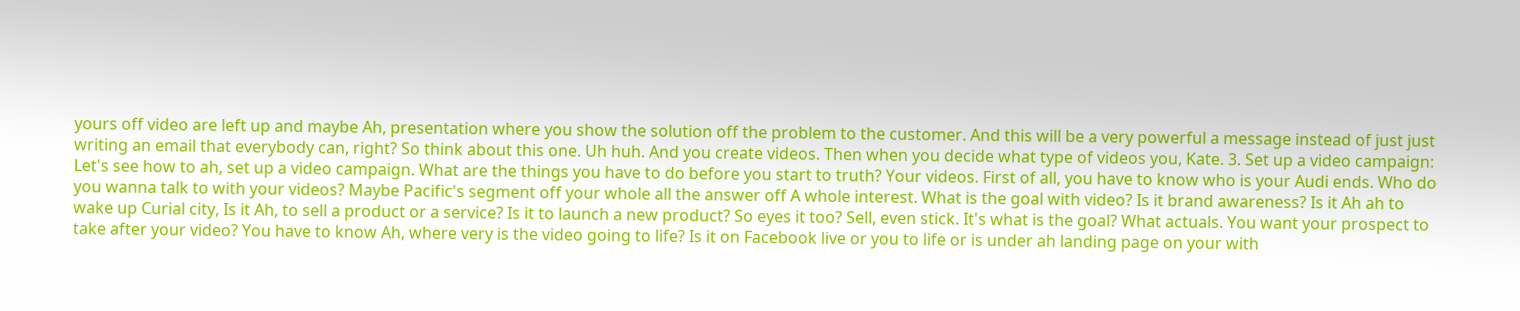yours off video are left up and maybe Ah, presentation where you show the solution off the problem to the customer. And this will be a very powerful a message instead of just just writing an email that everybody can, right? So think about this one. Uh huh. And you create videos. Then when you decide what type of videos you, Kate. 3. Set up a video campaign: Let's see how to ah, set up a video campaign. What are the things you have to do before you start to truth? Your videos. First of all, you have to know who is your Audi ends. Who do you wanna talk to with your videos? Maybe Pacific's segment off your whole all the answer off A whole interest. What is the goal with video? Is it brand awareness? Is it Ah ah to wake up Curial city, Is it Ah, to sell a product or a service? Is it to launch a new product? So eyes it too? Sell, even stick. It's what is the goal? What actuals. You want your prospect to take after your video? You have to know Ah, where very is the video going to life? Is it on Facebook live or you to life or is under ah landing page on your with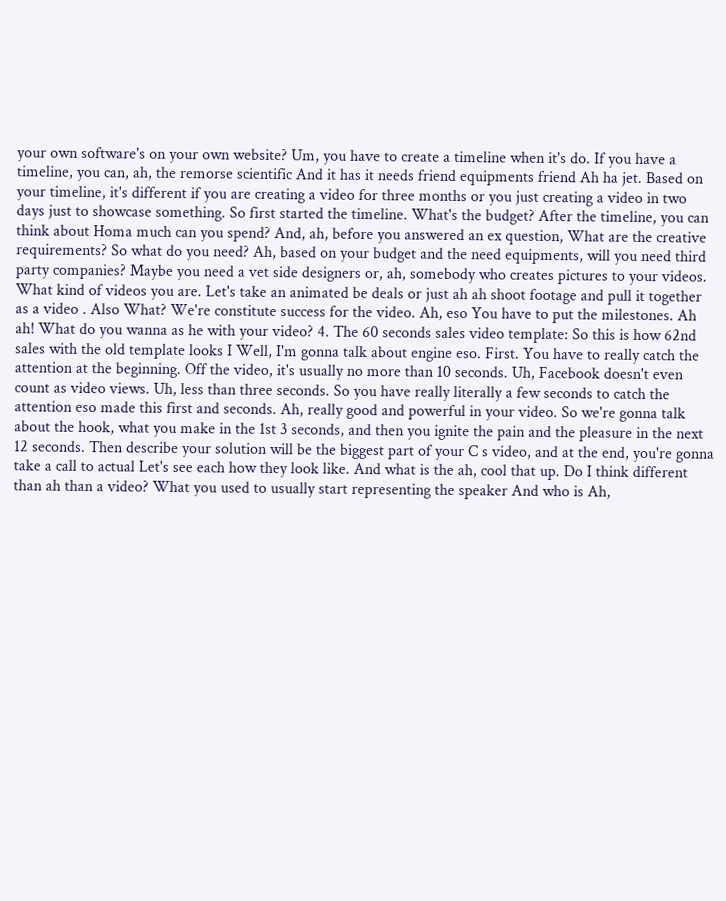your own software's on your own website? Um, you have to create a timeline when it's do. If you have a timeline, you can, ah, the remorse scientific And it has it needs friend equipments friend Ah ha jet. Based on your timeline, it's different if you are creating a video for three months or you just creating a video in two days just to showcase something. So first started the timeline. What's the budget? After the timeline, you can think about Homa much can you spend? And, ah, before you answered an ex question, What are the creative requirements? So what do you need? Ah, based on your budget and the need equipments, will you need third party companies? Maybe you need a vet side designers or, ah, somebody who creates pictures to your videos. What kind of videos you are. Let's take an animated be deals or just ah ah shoot footage and pull it together as a video . Also What? We're constitute success for the video. Ah, eso You have to put the milestones. Ah ah! What do you wanna as he with your video? 4. The 60 seconds sales video template: So this is how 62nd sales with the old template looks I Well, I'm gonna talk about engine eso. First. You have to really catch the attention at the beginning. Off the video, it's usually no more than 10 seconds. Uh, Facebook doesn't even count as video views. Uh, less than three seconds. So you have really literally a few seconds to catch the attention eso made this first and seconds. Ah, really good and powerful in your video. So we're gonna talk about the hook, what you make in the 1st 3 seconds, and then you ignite the pain and the pleasure in the next 12 seconds. Then describe your solution will be the biggest part of your C s video, and at the end, you're gonna take a call to actual Let's see each how they look like. And what is the ah, cool that up. Do I think different than ah than a video? What you used to usually start representing the speaker And who is Ah,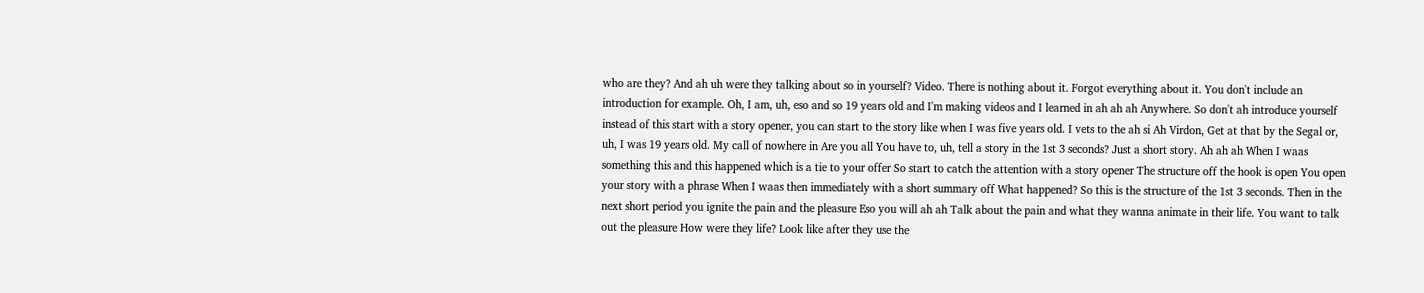who are they? And ah uh were they talking about so in yourself? Video. There is nothing about it. Forgot everything about it. You don't include an introduction for example. Oh, I am, uh, eso and so 19 years old and I'm making videos and I learned in ah ah ah Anywhere. So don't ah introduce yourself instead of this start with a story opener, you can start to the story like when I was five years old. I vets to the ah si Ah Virdon, Get at that by the Segal or, uh, I was 19 years old. My call of nowhere in Are you all You have to, uh, tell a story in the 1st 3 seconds? Just a short story. Ah ah ah When I waas something this and this happened which is a tie to your offer So start to catch the attention with a story opener The structure off the hook is open You open your story with a phrase When I waas then immediately with a short summary off What happened? So this is the structure of the 1st 3 seconds. Then in the next short period you ignite the pain and the pleasure Eso you will ah ah Talk about the pain and what they wanna animate in their life. You want to talk out the pleasure How were they life? Look like after they use the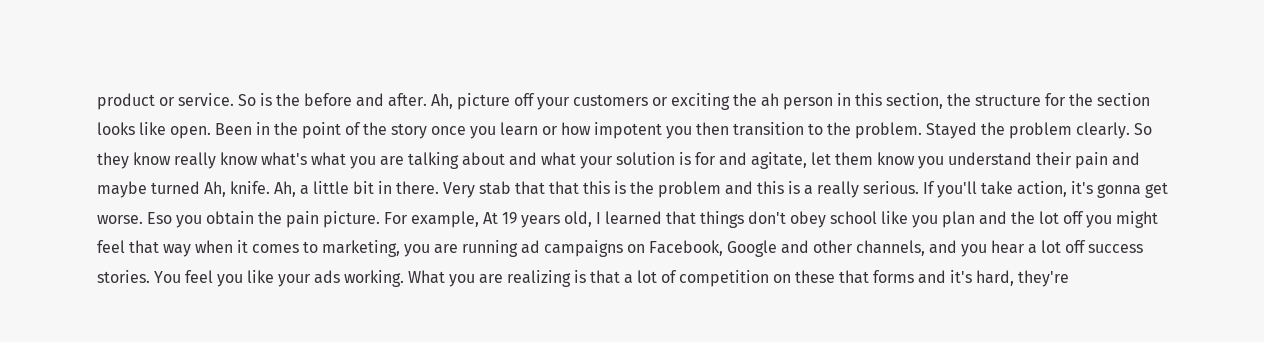product or service. So is the before and after. Ah, picture off your customers or exciting the ah person in this section, the structure for the section looks like open. Been in the point of the story once you learn or how impotent you then transition to the problem. Stayed the problem clearly. So they know really know what's what you are talking about and what your solution is for and agitate, let them know you understand their pain and maybe turned Ah, knife. Ah, a little bit in there. Very stab that that this is the problem and this is a really serious. If you'll take action, it's gonna get worse. Eso you obtain the pain picture. For example, At 19 years old, I learned that things don't obey school like you plan and the lot off you might feel that way when it comes to marketing, you are running ad campaigns on Facebook, Google and other channels, and you hear a lot off success stories. You feel you like your ads working. What you are realizing is that a lot of competition on these that forms and it's hard, they're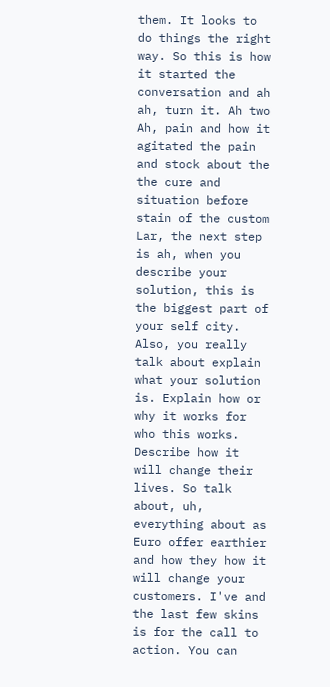them. It looks to do things the right way. So this is how it started the conversation and ah ah, turn it. Ah two Ah, pain and how it agitated the pain and stock about the the cure and situation before stain of the custom Lar, the next step is ah, when you describe your solution, this is the biggest part of your self city. Also, you really talk about explain what your solution is. Explain how or why it works for who this works. Describe how it will change their lives. So talk about, uh, everything about as Euro offer earthier and how they how it will change your customers. I've and the last few skins is for the call to action. You can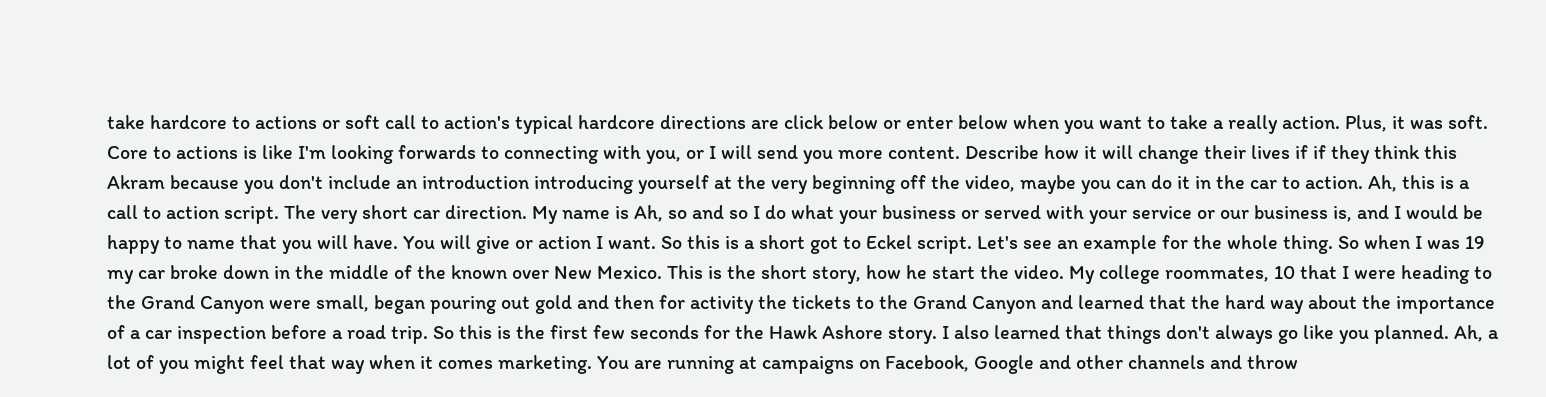take hardcore to actions or soft call to action's typical hardcore directions are click below or enter below when you want to take a really action. Plus, it was soft. Core to actions is like I'm looking forwards to connecting with you, or I will send you more content. Describe how it will change their lives if if they think this Akram because you don't include an introduction introducing yourself at the very beginning off the video, maybe you can do it in the car to action. Ah, this is a call to action script. The very short car direction. My name is Ah, so and so I do what your business or served with your service or our business is, and I would be happy to name that you will have. You will give or action I want. So this is a short got to Eckel script. Let's see an example for the whole thing. So when I was 19 my car broke down in the middle of the known over New Mexico. This is the short story, how he start the video. My college roommates, 10 that I were heading to the Grand Canyon were small, began pouring out gold and then for activity the tickets to the Grand Canyon and learned that the hard way about the importance of a car inspection before a road trip. So this is the first few seconds for the Hawk Ashore story. I also learned that things don't always go like you planned. Ah, a lot of you might feel that way when it comes marketing. You are running at campaigns on Facebook, Google and other channels and throw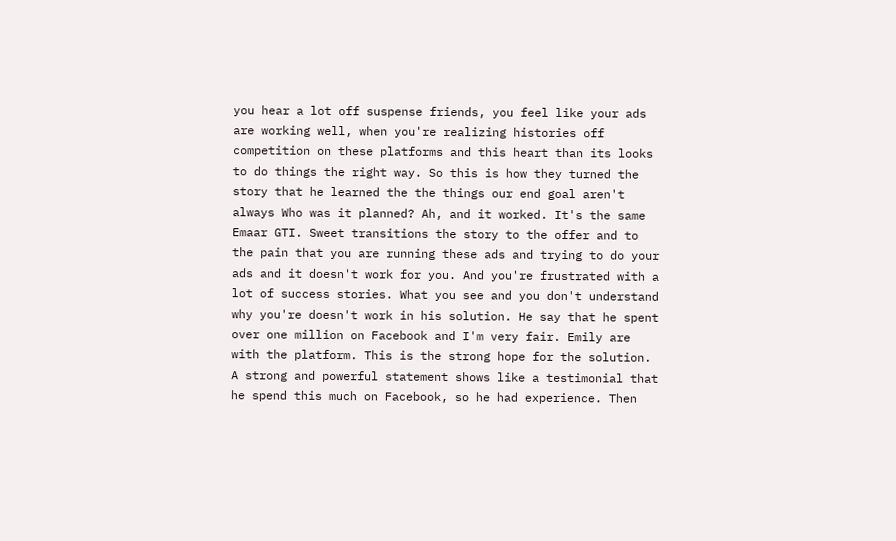you hear a lot off suspense friends, you feel like your ads are working well, when you're realizing histories off competition on these platforms and this heart than its looks to do things the right way. So this is how they turned the story that he learned the the things our end goal aren't always Who was it planned? Ah, and it worked. It's the same Emaar GTI. Sweet transitions the story to the offer and to the pain that you are running these ads and trying to do your ads and it doesn't work for you. And you're frustrated with a lot of success stories. What you see and you don't understand why you're doesn't work in his solution. He say that he spent over one million on Facebook and I'm very fair. Emily are with the platform. This is the strong hope for the solution. A strong and powerful statement shows like a testimonial that he spend this much on Facebook, so he had experience. Then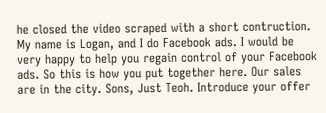he closed the video scraped with a short contruction. My name is Logan, and I do Facebook ads. I would be very happy to help you regain control of your Facebook ads. So this is how you put together here. Our sales are in the city. Sons, Just Teoh. Introduce your offer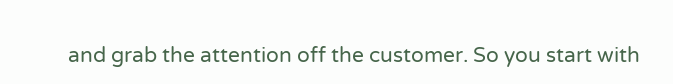and grab the attention off the customer. So you start with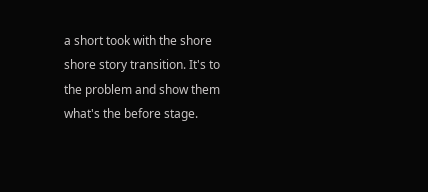a short took with the shore shore story transition. It's to the problem and show them what's the before stage.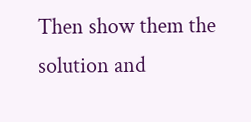Then show them the solution and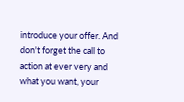introduce your offer. And don't forget the call to action at ever very and what you want, your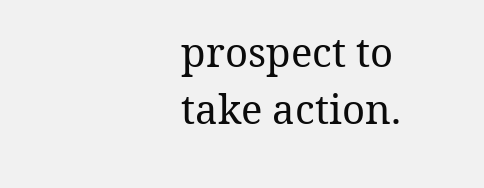prospect to take action.